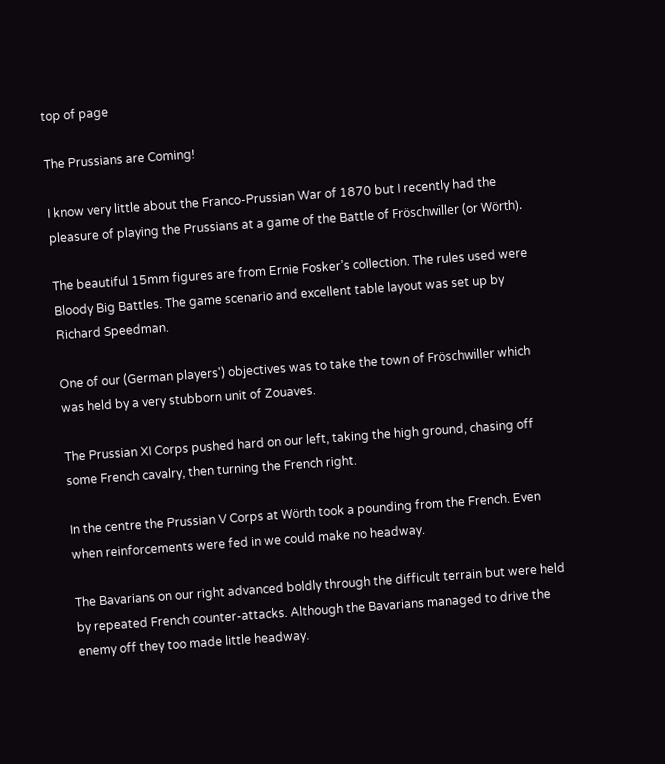top of page

The Prussians are Coming!

I know very little about the Franco-Prussian War of 1870 but I recently had the pleasure of playing the Prussians at a game of the Battle of Fröschwiller (or Wörth).

The beautiful 15mm figures are from Ernie Fosker’s collection. The rules used were Bloody Big Battles. The game scenario and excellent table layout was set up by Richard Speedman.

One of our (German players') objectives was to take the town of Fröschwiller which was held by a very stubborn unit of Zouaves.

The Prussian XI Corps pushed hard on our left, taking the high ground, chasing off some French cavalry, then turning the French right.

In the centre the Prussian V Corps at Wörth took a pounding from the French. Even when reinforcements were fed in we could make no headway.

The Bavarians on our right advanced boldly through the difficult terrain but were held by repeated French counter-attacks. Although the Bavarians managed to drive the enemy off they too made little headway.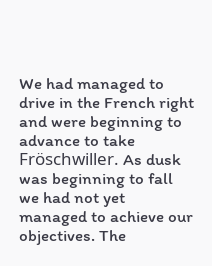We had managed to drive in the French right and were beginning to advance to take Fröschwiller. As dusk was beginning to fall we had not yet managed to achieve our objectives. The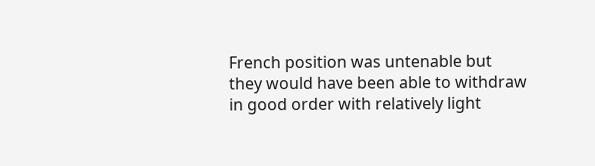French position was untenable but they would have been able to withdraw in good order with relatively light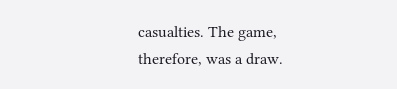casualties. The game, therefore, was a draw.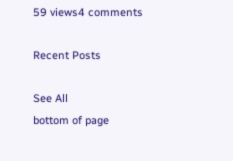59 views4 comments

Recent Posts

See All
bottom of page